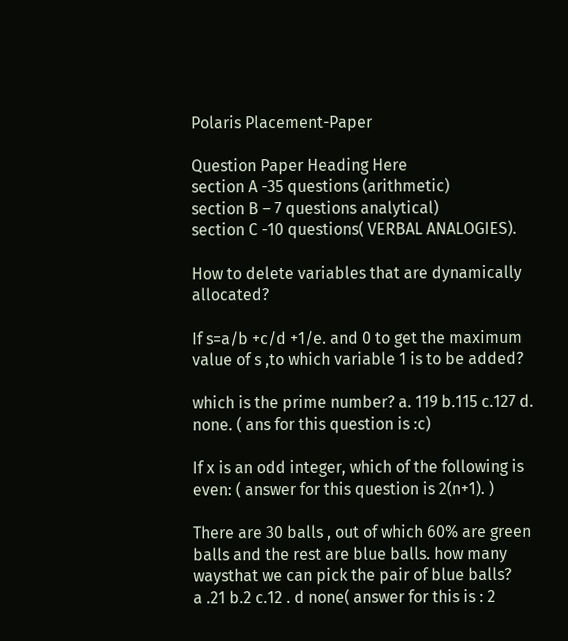Polaris Placement-Paper

Question Paper Heading Here
section A -35 questions (arithmetic)
section B – 7 questions analytical)
section C -10 questions( VERBAL ANALOGIES).

How to delete variables that are dynamically allocated?

If s=a/b +c/d +1/e. and 0 to get the maximum value of s ,to which variable 1 is to be added?

which is the prime number? a. 119 b.115 c.127 d. none. ( ans for this question is :c)

If x is an odd integer, which of the following is even: ( answer for this question is 2(n+1). )

There are 30 balls , out of which 60% are green balls and the rest are blue balls. how many waysthat we can pick the pair of blue balls?
a .21 b.2 c.12 . d none( answer for this is : 2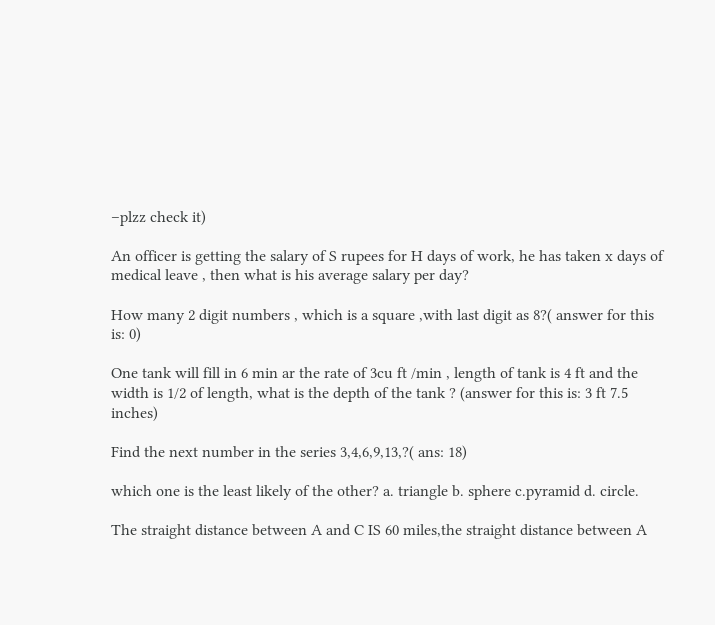–plzz check it)

An officer is getting the salary of S rupees for H days of work, he has taken x days of medical leave , then what is his average salary per day?

How many 2 digit numbers , which is a square ,with last digit as 8?( answer for this is: 0)

One tank will fill in 6 min ar the rate of 3cu ft /min , length of tank is 4 ft and the width is 1/2 of length, what is the depth of the tank ? (answer for this is: 3 ft 7.5 inches)

Find the next number in the series 3,4,6,9,13,?( ans: 18)

which one is the least likely of the other? a. triangle b. sphere c.pyramid d. circle.

The straight distance between A and C IS 60 miles,the straight distance between A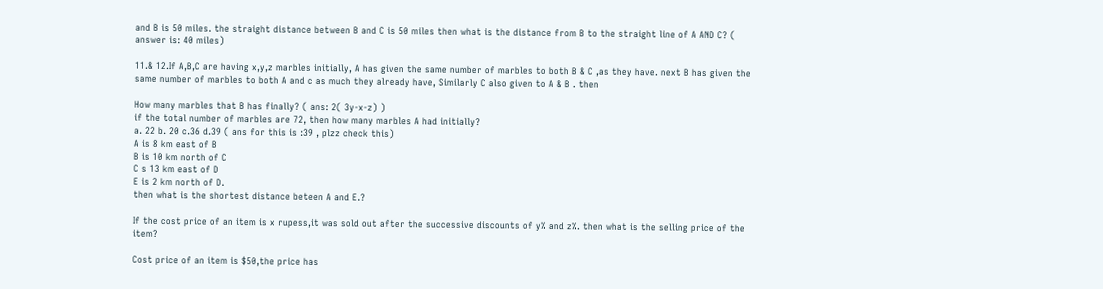and B is 50 miles. the straight distance between B and C is 50 miles then what is the distance from B to the straight line of A AND C? ( answer is: 40 miles)

11.& 12.If A,B,C are having x,y,z marbles initially, A has given the same number of marbles to both B & C ,as they have. next B has given the same number of marbles to both A and c as much they already have, Similarly C also given to A & B . then

How many marbles that B has finally? ( ans: 2( 3y-x-z) )
if the total number of marbles are 72, then how many marbles A had initially?
a. 22 b. 20 c.36 d.39 ( ans for this is :39 , plzz check this)
A is 8 km east of B
B is 10 km north of C
C s 13 km east of D
E is 2 km north of D.
then what is the shortest distance beteen A and E.?

If the cost price of an item is x rupess,it was sold out after the successive discounts of y% and z%. then what is the selling price of the item?

Cost price of an item is $50,the price has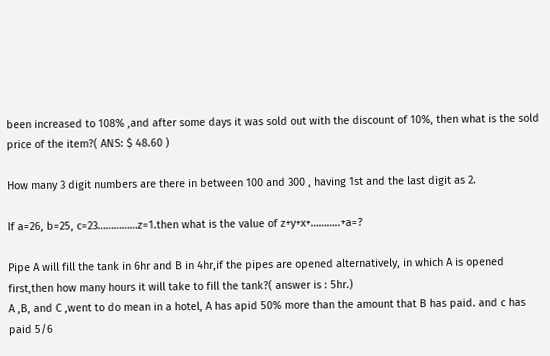been increased to 108% ,and after some days it was sold out with the discount of 10%, then what is the sold price of the item?( ANS: $ 48.60 )

How many 3 digit numbers are there in between 100 and 300 , having 1st and the last digit as 2.

If a=26, b=25, c=23……………z=1.then what is the value of z+y+x+………..+a=?

Pipe A will fill the tank in 6hr and B in 4hr,if the pipes are opened alternatively, in which A is opened first,then how many hours it will take to fill the tank?( answer is : 5hr.)
A ,B, and C ,went to do mean in a hotel, A has apid 50% more than the amount that B has paid. and c has paid 5/6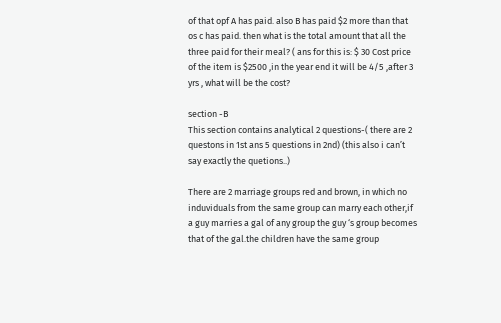of that opf A has paid. also B has paid $2 more than that os c has paid. then what is the total amount that all the three paid for their meal? ( ans for this is: $ 30 Cost price of the item is $2500 ,in the year end it will be 4/5 ,after 3 yrs , what will be the cost?

section -B
This section contains analytical 2 questions-( there are 2 questons in 1st ans 5 questions in 2nd) (this also i can’t say exactly the quetions..)

There are 2 marriage groups red and brown, in which no induviduals from the same group can marry each other,if a guy marries a gal of any group the guy ‘s group becomes that of the gal.the children have the same group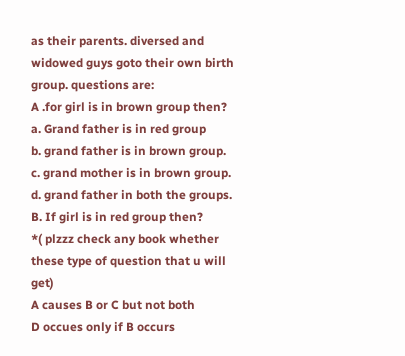as their parents. diversed and widowed guys goto their own birth group. questions are:
A .for girl is in brown group then?
a. Grand father is in red group
b. grand father is in brown group.
c. grand mother is in brown group.
d. grand father in both the groups.
B. If girl is in red group then?
*( plzzz check any book whether these type of question that u will get)
A causes B or C but not both
D occues only if B occurs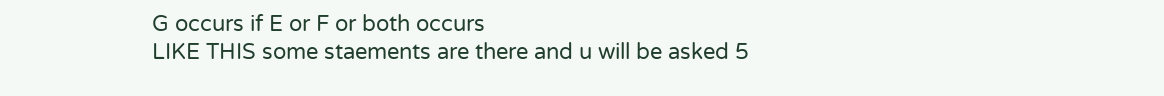G occurs if E or F or both occurs
LIKE THIS some staements are there and u will be asked 5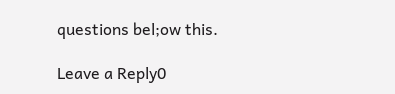questions bel;ow this.

Leave a Reply0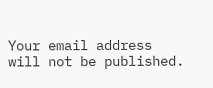Your email address will not be published.